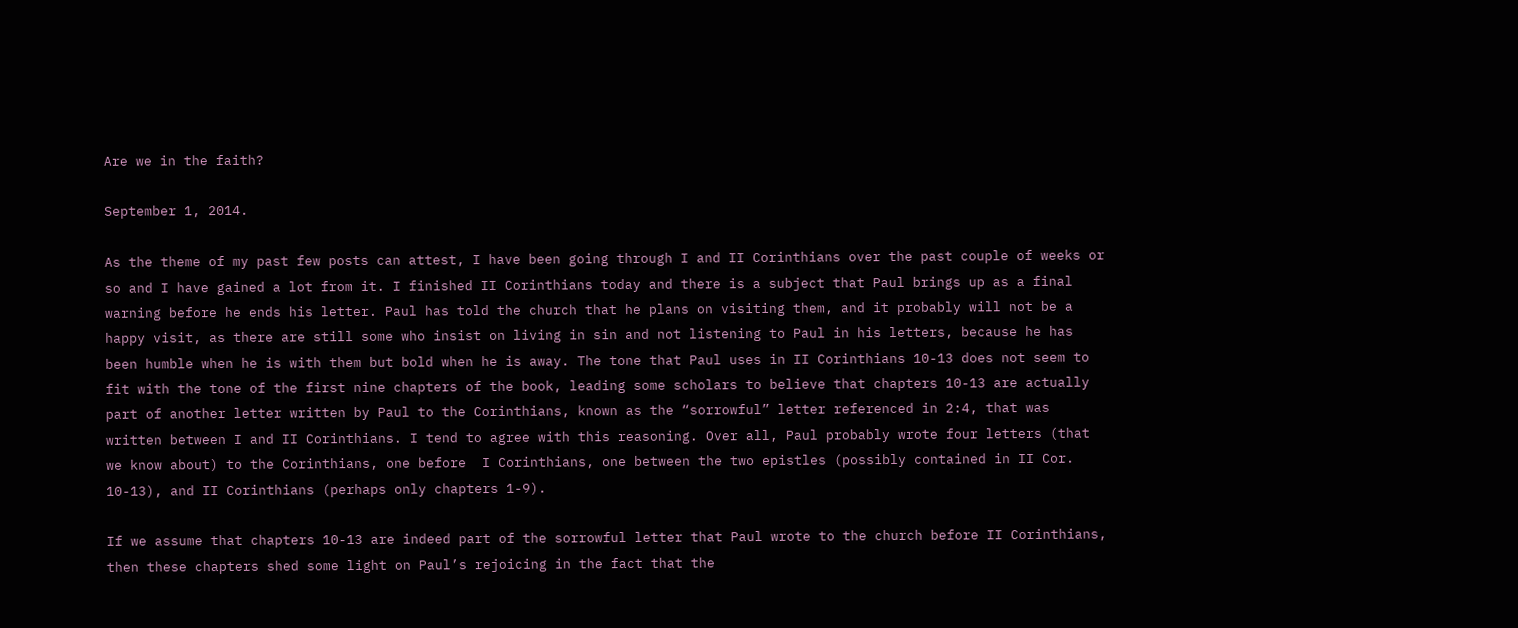Are we in the faith?

September 1, 2014.

As the theme of my past few posts can attest, I have been going through I and II Corinthians over the past couple of weeks or so and I have gained a lot from it. I finished II Corinthians today and there is a subject that Paul brings up as a final warning before he ends his letter. Paul has told the church that he plans on visiting them, and it probably will not be a happy visit, as there are still some who insist on living in sin and not listening to Paul in his letters, because he has been humble when he is with them but bold when he is away. The tone that Paul uses in II Corinthians 10-13 does not seem to fit with the tone of the first nine chapters of the book, leading some scholars to believe that chapters 10-13 are actually part of another letter written by Paul to the Corinthians, known as the “sorrowful” letter referenced in 2:4, that was written between I and II Corinthians. I tend to agree with this reasoning. Over all, Paul probably wrote four letters (that we know about) to the Corinthians, one before  I Corinthians, one between the two epistles (possibly contained in II Cor. 10-13), and II Corinthians (perhaps only chapters 1-9).

If we assume that chapters 10-13 are indeed part of the sorrowful letter that Paul wrote to the church before II Corinthians, then these chapters shed some light on Paul’s rejoicing in the fact that the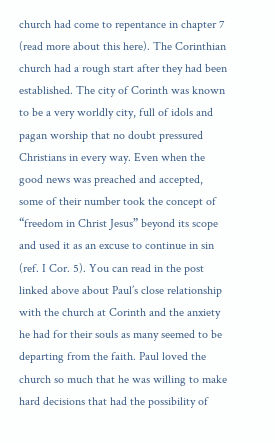church had come to repentance in chapter 7 (read more about this here). The Corinthian church had a rough start after they had been established. The city of Corinth was known to be a very worldly city, full of idols and pagan worship that no doubt pressured Christians in every way. Even when the good news was preached and accepted, some of their number took the concept of “freedom in Christ Jesus” beyond its scope and used it as an excuse to continue in sin (ref. I Cor. 5). You can read in the post linked above about Paul’s close relationship with the church at Corinth and the anxiety he had for their souls as many seemed to be departing from the faith. Paul loved the church so much that he was willing to make hard decisions that had the possibility of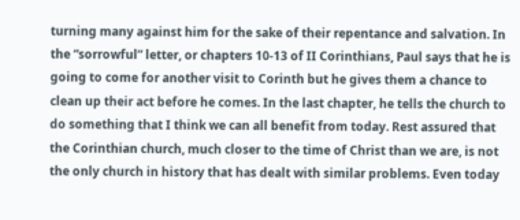turning many against him for the sake of their repentance and salvation. In the “sorrowful” letter, or chapters 10-13 of II Corinthians, Paul says that he is going to come for another visit to Corinth but he gives them a chance to clean up their act before he comes. In the last chapter, he tells the church to do something that I think we can all benefit from today. Rest assured that the Corinthian church, much closer to the time of Christ than we are, is not the only church in history that has dealt with similar problems. Even today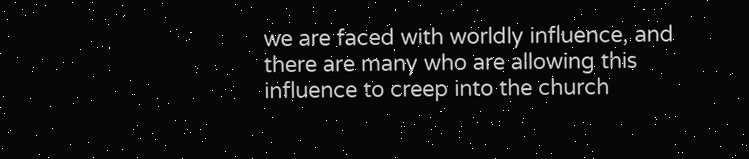we are faced with worldly influence, and there are many who are allowing this influence to creep into the church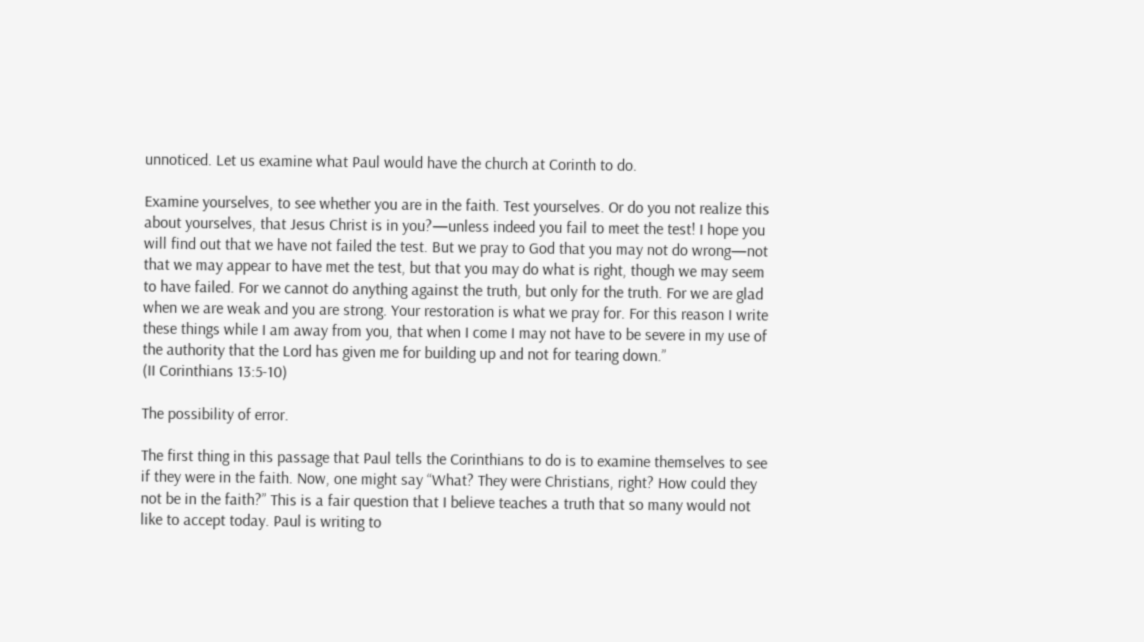unnoticed. Let us examine what Paul would have the church at Corinth to do.

Examine yourselves, to see whether you are in the faith. Test yourselves. Or do you not realize this about yourselves, that Jesus Christ is in you?—unless indeed you fail to meet the test! I hope you will find out that we have not failed the test. But we pray to God that you may not do wrong—not that we may appear to have met the test, but that you may do what is right, though we may seem to have failed. For we cannot do anything against the truth, but only for the truth. For we are glad when we are weak and you are strong. Your restoration is what we pray for. For this reason I write these things while I am away from you, that when I come I may not have to be severe in my use of the authority that the Lord has given me for building up and not for tearing down.”
(II Corinthians 13:5-10)

The possibility of error.

The first thing in this passage that Paul tells the Corinthians to do is to examine themselves to see if they were in the faith. Now, one might say “What? They were Christians, right? How could they not be in the faith?” This is a fair question that I believe teaches a truth that so many would not like to accept today. Paul is writing to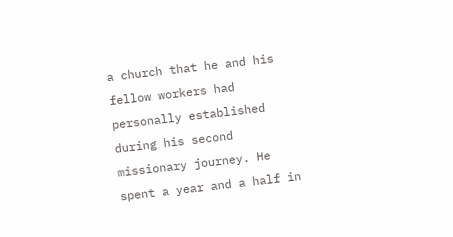a church that he and his fellow workers had personally established during his second missionary journey. He spent a year and a half in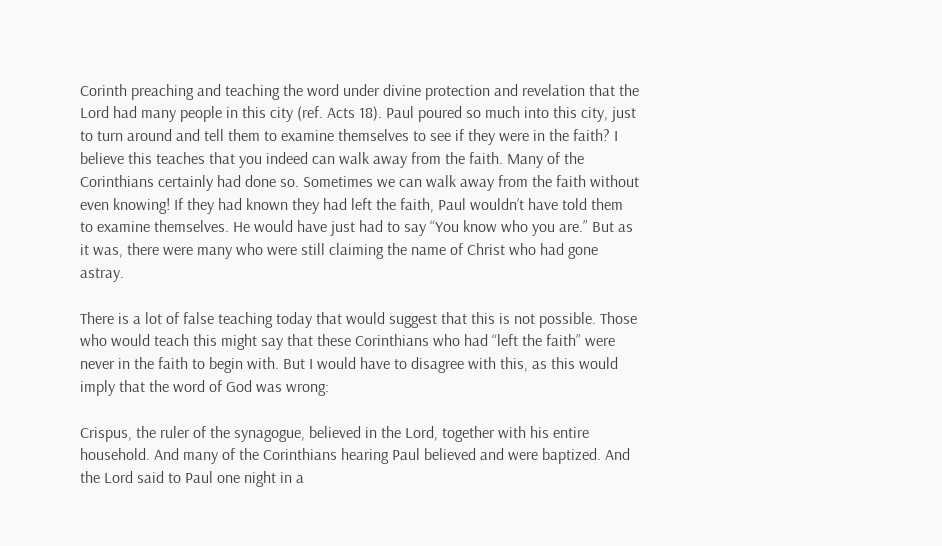Corinth preaching and teaching the word under divine protection and revelation that the Lord had many people in this city (ref. Acts 18). Paul poured so much into this city, just to turn around and tell them to examine themselves to see if they were in the faith? I believe this teaches that you indeed can walk away from the faith. Many of the Corinthians certainly had done so. Sometimes we can walk away from the faith without even knowing! If they had known they had left the faith, Paul wouldn’t have told them to examine themselves. He would have just had to say “You know who you are.” But as it was, there were many who were still claiming the name of Christ who had gone astray.

There is a lot of false teaching today that would suggest that this is not possible. Those who would teach this might say that these Corinthians who had “left the faith” were never in the faith to begin with. But I would have to disagree with this, as this would imply that the word of God was wrong:

Crispus, the ruler of the synagogue, believed in the Lord, together with his entire household. And many of the Corinthians hearing Paul believed and were baptized. And the Lord said to Paul one night in a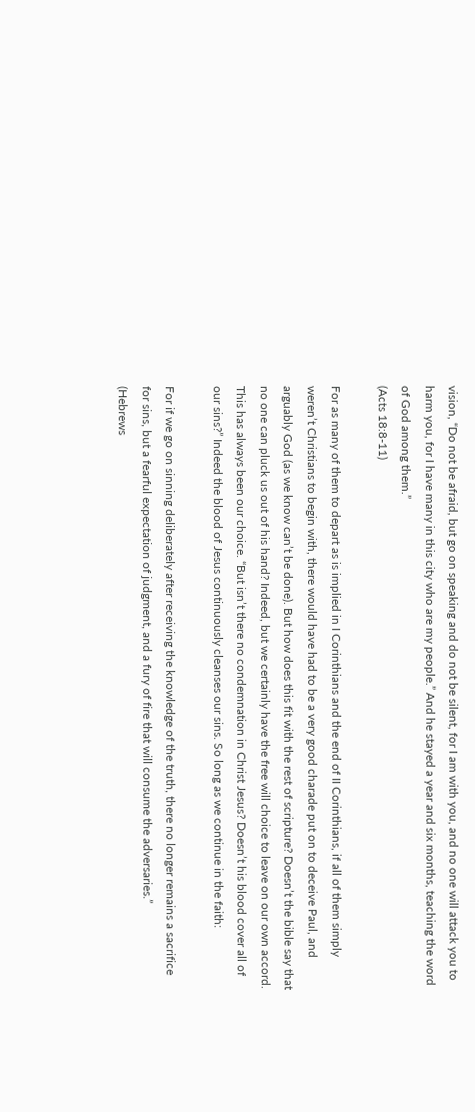vision, “Do not be afraid, but go on speaking and do not be silent, for I am with you, and no one will attack you to harm you, for I have many in this city who are my people.” And he stayed a year and six months, teaching the word of God among them.”
(Acts 18:8-11)

For as many of them to depart as is implied in I Corinthians and the end of II Corinthians, if all of them simply weren’t Christians to begin with, there would have had to be a very good charade put on to deceive Paul, and arguably God (as we know can’t be done). But how does this fit with the rest of scripture? Doesn’t the bible say that no one can pluck us out of his hand? Indeed, but we certainly have the free will choice to leave on our own accord. This has always been our choice. “But isn’t there no condemnation in Christ Jesus? Doesn’t his blood cover all of our sins?” Indeed the blood of Jesus continuously cleanses our sins. So long as we continue in the faith:

For if we go on sinning deliberately after receiving the knowledge of the truth, there no longer remains a sacrifice for sins, but a fearful expectation of judgment, and a fury of fire that will consume the adversaries.”
(Hebrews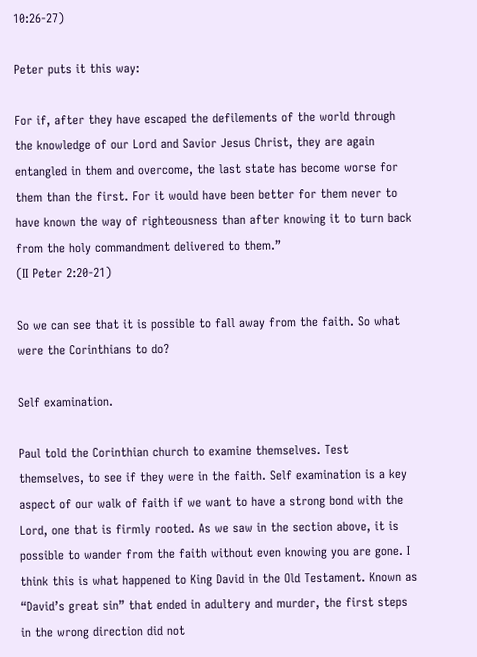10:26-27)

Peter puts it this way:

For if, after they have escaped the defilements of the world through the knowledge of our Lord and Savior Jesus Christ, they are again entangled in them and overcome, the last state has become worse for them than the first. For it would have been better for them never to have known the way of righteousness than after knowing it to turn back from the holy commandment delivered to them.”
(II Peter 2:20-21)

So we can see that it is possible to fall away from the faith. So what were the Corinthians to do?

Self examination.

Paul told the Corinthian church to examine themselves. Test themselves, to see if they were in the faith. Self examination is a key aspect of our walk of faith if we want to have a strong bond with the Lord, one that is firmly rooted. As we saw in the section above, it is possible to wander from the faith without even knowing you are gone. I think this is what happened to King David in the Old Testament. Known as “David’s great sin” that ended in adultery and murder, the first steps in the wrong direction did not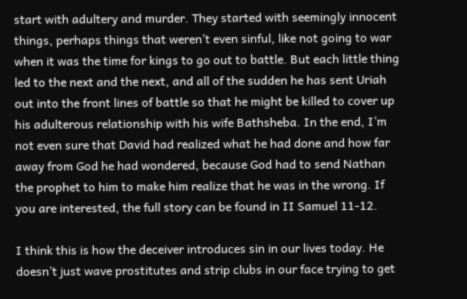start with adultery and murder. They started with seemingly innocent things, perhaps things that weren’t even sinful, like not going to war when it was the time for kings to go out to battle. But each little thing led to the next and the next, and all of the sudden he has sent Uriah out into the front lines of battle so that he might be killed to cover up his adulterous relationship with his wife Bathsheba. In the end, I’m not even sure that David had realized what he had done and how far away from God he had wondered, because God had to send Nathan the prophet to him to make him realize that he was in the wrong. If you are interested, the full story can be found in II Samuel 11-12.

I think this is how the deceiver introduces sin in our lives today. He doesn’t just wave prostitutes and strip clubs in our face trying to get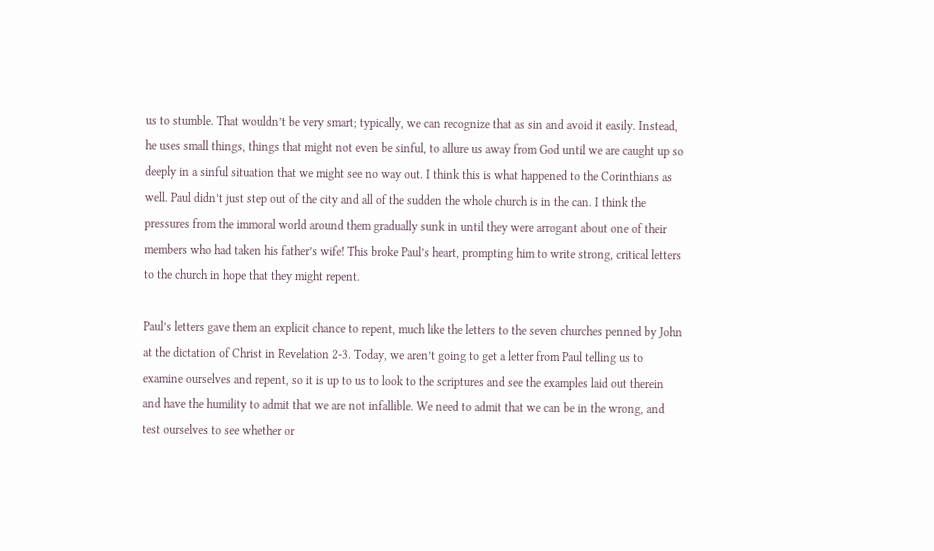us to stumble. That wouldn’t be very smart; typically, we can recognize that as sin and avoid it easily. Instead, he uses small things, things that might not even be sinful, to allure us away from God until we are caught up so deeply in a sinful situation that we might see no way out. I think this is what happened to the Corinthians as well. Paul didn’t just step out of the city and all of the sudden the whole church is in the can. I think the pressures from the immoral world around them gradually sunk in until they were arrogant about one of their members who had taken his father’s wife! This broke Paul’s heart, prompting him to write strong, critical letters to the church in hope that they might repent.

Paul’s letters gave them an explicit chance to repent, much like the letters to the seven churches penned by John at the dictation of Christ in Revelation 2-3. Today, we aren’t going to get a letter from Paul telling us to examine ourselves and repent, so it is up to us to look to the scriptures and see the examples laid out therein and have the humility to admit that we are not infallible. We need to admit that we can be in the wrong, and test ourselves to see whether or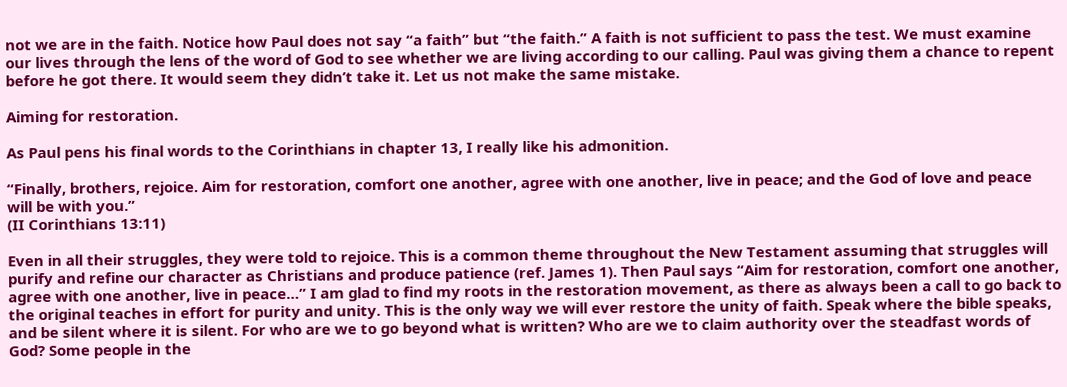not we are in the faith. Notice how Paul does not say “a faith” but “the faith.” A faith is not sufficient to pass the test. We must examine our lives through the lens of the word of God to see whether we are living according to our calling. Paul was giving them a chance to repent before he got there. It would seem they didn’t take it. Let us not make the same mistake.

Aiming for restoration.

As Paul pens his final words to the Corinthians in chapter 13, I really like his admonition.

“Finally, brothers, rejoice. Aim for restoration, comfort one another, agree with one another, live in peace; and the God of love and peace will be with you.”
(II Corinthians 13:11)

Even in all their struggles, they were told to rejoice. This is a common theme throughout the New Testament assuming that struggles will purify and refine our character as Christians and produce patience (ref. James 1). Then Paul says “Aim for restoration, comfort one another, agree with one another, live in peace…” I am glad to find my roots in the restoration movement, as there as always been a call to go back to the original teaches in effort for purity and unity. This is the only way we will ever restore the unity of faith. Speak where the bible speaks, and be silent where it is silent. For who are we to go beyond what is written? Who are we to claim authority over the steadfast words of God? Some people in the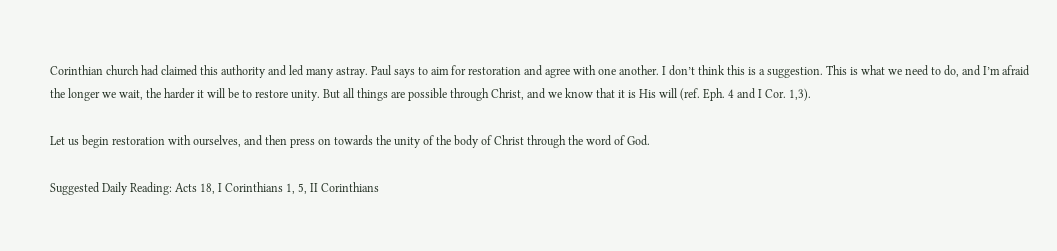Corinthian church had claimed this authority and led many astray. Paul says to aim for restoration and agree with one another. I don’t think this is a suggestion. This is what we need to do, and I’m afraid the longer we wait, the harder it will be to restore unity. But all things are possible through Christ, and we know that it is His will (ref. Eph. 4 and I Cor. 1,3).

Let us begin restoration with ourselves, and then press on towards the unity of the body of Christ through the word of God.

Suggested Daily Reading: Acts 18, I Corinthians 1, 5, II Corinthians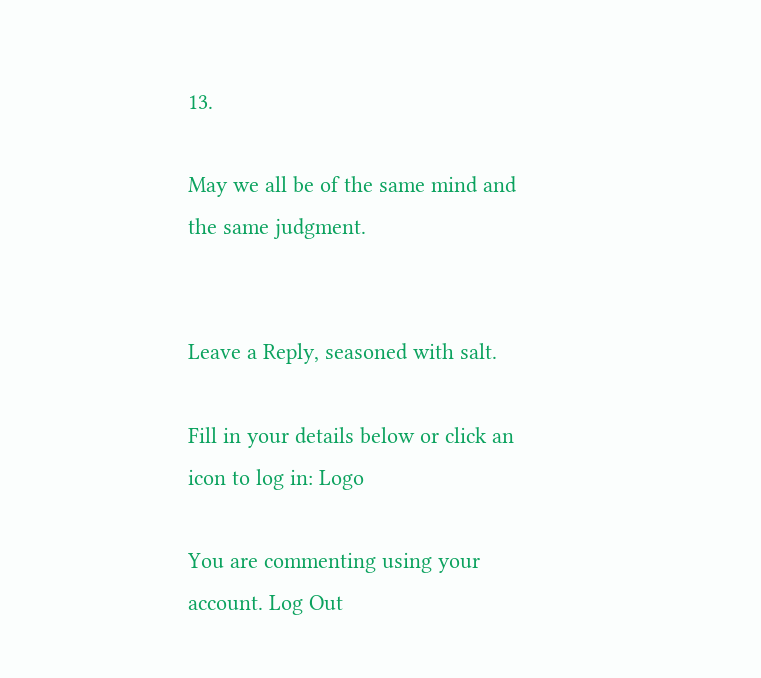13.

May we all be of the same mind and the same judgment.


Leave a Reply, seasoned with salt.

Fill in your details below or click an icon to log in: Logo

You are commenting using your account. Log Out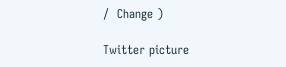/  Change )

Twitter picture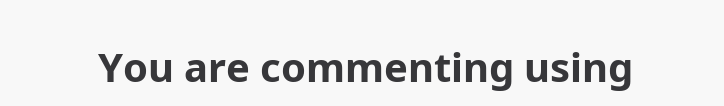You are commenting using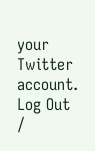your Twitter account. Log Out /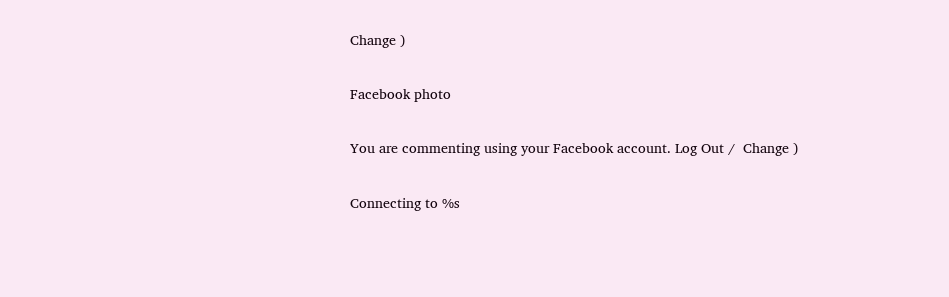Change )

Facebook photo

You are commenting using your Facebook account. Log Out /  Change )

Connecting to %s